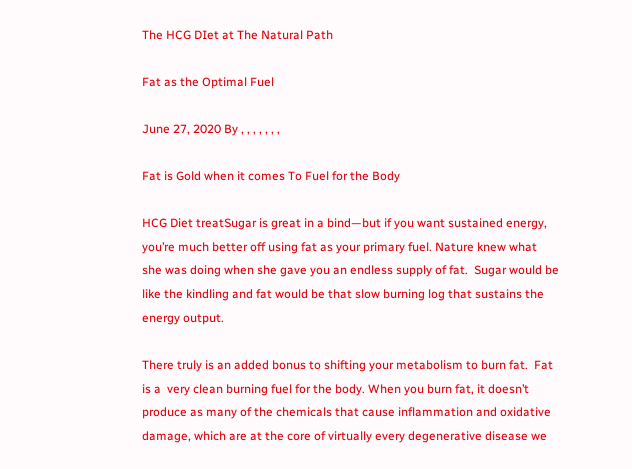The HCG DIet at The Natural Path

Fat as the Optimal Fuel

June 27, 2020 By , , , , , , ,

Fat is Gold when it comes To Fuel for the Body

HCG Diet treatSugar is great in a bind—but if you want sustained energy, you’re much better off using fat as your primary fuel. Nature knew what she was doing when she gave you an endless supply of fat.  Sugar would be like the kindling and fat would be that slow burning log that sustains the energy output.

There truly is an added bonus to shifting your metabolism to burn fat.  Fat is a  very clean burning fuel for the body. When you burn fat, it doesn’t produce as many of the chemicals that cause inflammation and oxidative damage, which are at the core of virtually every degenerative disease we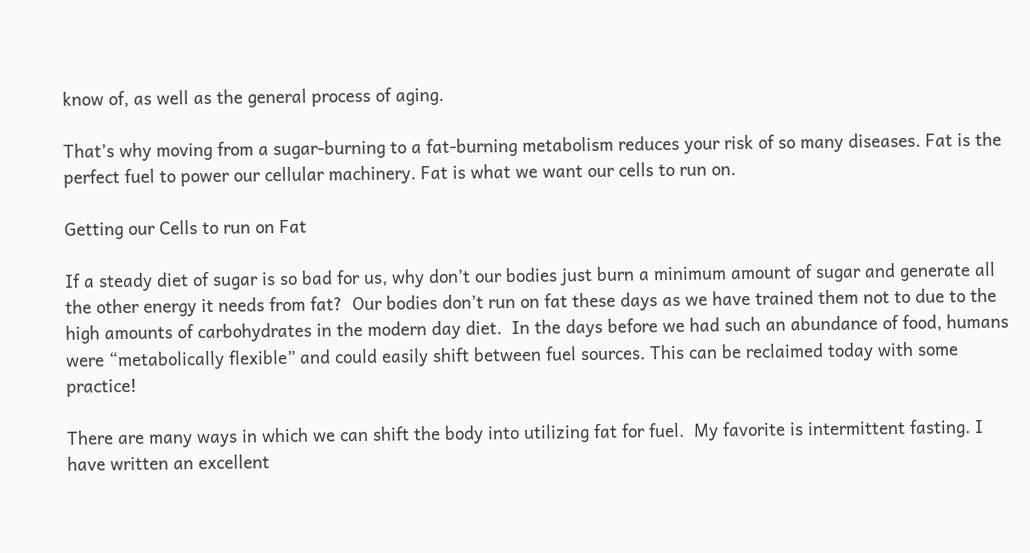know of, as well as the general process of aging.

That’s why moving from a sugar-burning to a fat-burning metabolism reduces your risk of so many diseases. Fat is the perfect fuel to power our cellular machinery. Fat is what we want our cells to run on.

Getting our Cells to run on Fat

If a steady diet of sugar is so bad for us, why don’t our bodies just burn a minimum amount of sugar and generate all the other energy it needs from fat?  Our bodies don’t run on fat these days as we have trained them not to due to the high amounts of carbohydrates in the modern day diet.  In the days before we had such an abundance of food, humans were “metabolically flexible” and could easily shift between fuel sources. This can be reclaimed today with some practice!

There are many ways in which we can shift the body into utilizing fat for fuel.  My favorite is intermittent fasting. I have written an excellent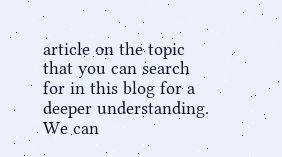article on the topic that you can search for in this blog for a deeper understanding.  We can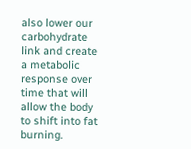also lower our carbohydrate link and create a metabolic response over time that will allow the body to shift into fat burning.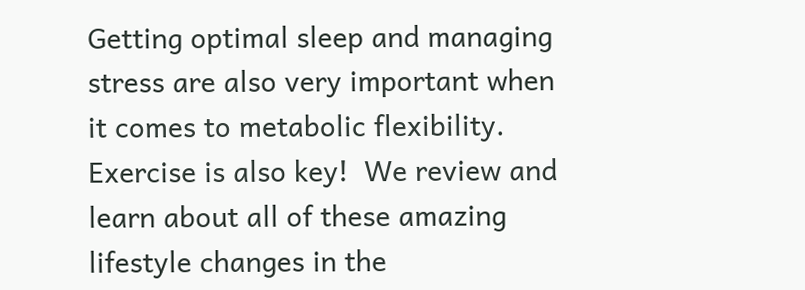Getting optimal sleep and managing stress are also very important when it comes to metabolic flexibility.  Exercise is also key!  We review and learn about all of these amazing lifestyle changes in the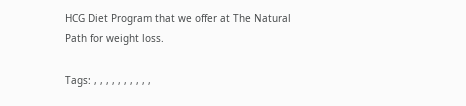HCG Diet Program that we offer at The Natural Path for weight loss.

Tags: , , , , , , , , , ,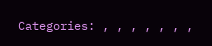Categories: , , , , , , ,